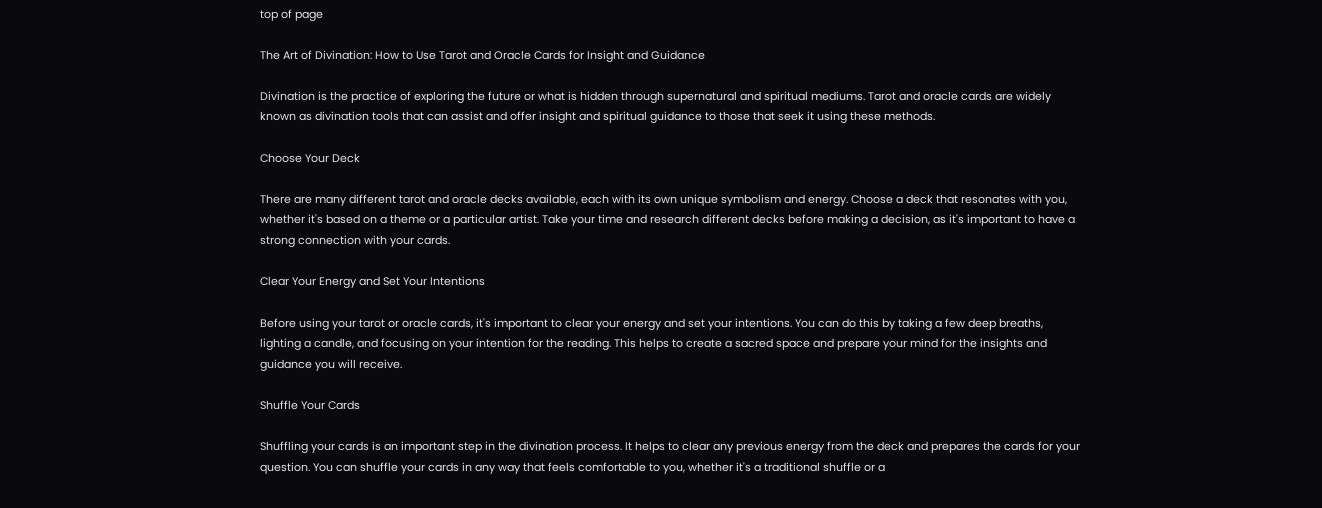top of page

The Art of Divination: How to Use Tarot and Oracle Cards for Insight and Guidance

Divination is the practice of exploring the future or what is hidden through supernatural and spiritual mediums. Tarot and oracle cards are widely known as divination tools that can assist and offer insight and spiritual guidance to those that seek it using these methods.

Choose Your Deck

There are many different tarot and oracle decks available, each with its own unique symbolism and energy. Choose a deck that resonates with you, whether it's based on a theme or a particular artist. Take your time and research different decks before making a decision, as it's important to have a strong connection with your cards.

Clear Your Energy and Set Your Intentions

Before using your tarot or oracle cards, it's important to clear your energy and set your intentions. You can do this by taking a few deep breaths, lighting a candle, and focusing on your intention for the reading. This helps to create a sacred space and prepare your mind for the insights and guidance you will receive.

Shuffle Your Cards

Shuffling your cards is an important step in the divination process. It helps to clear any previous energy from the deck and prepares the cards for your question. You can shuffle your cards in any way that feels comfortable to you, whether it's a traditional shuffle or a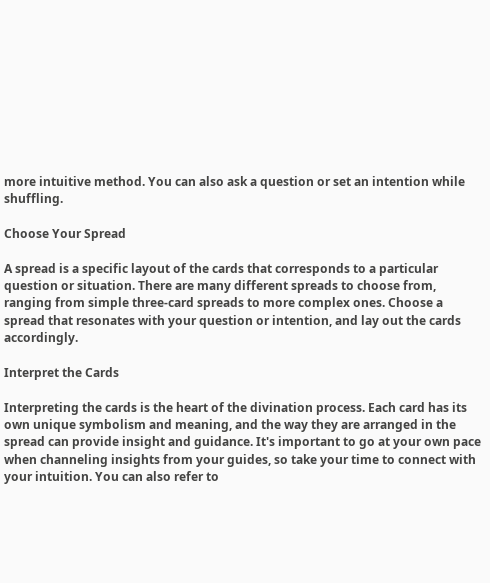more intuitive method. You can also ask a question or set an intention while shuffling.

Choose Your Spread

A spread is a specific layout of the cards that corresponds to a particular question or situation. There are many different spreads to choose from, ranging from simple three-card spreads to more complex ones. Choose a spread that resonates with your question or intention, and lay out the cards accordingly.

Interpret the Cards

Interpreting the cards is the heart of the divination process. Each card has its own unique symbolism and meaning, and the way they are arranged in the spread can provide insight and guidance. It's important to go at your own pace when channeling insights from your guides, so take your time to connect with your intuition. You can also refer to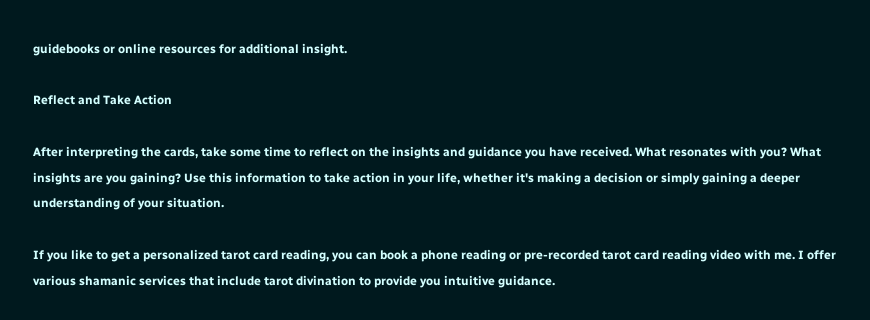guidebooks or online resources for additional insight.

Reflect and Take Action

After interpreting the cards, take some time to reflect on the insights and guidance you have received. What resonates with you? What insights are you gaining? Use this information to take action in your life, whether it's making a decision or simply gaining a deeper understanding of your situation.

If you like to get a personalized tarot card reading, you can book a phone reading or pre-recorded tarot card reading video with me. I offer various shamanic services that include tarot divination to provide you intuitive guidance.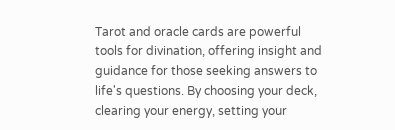Tarot and oracle cards are powerful tools for divination, offering insight and guidance for those seeking answers to life's questions. By choosing your deck, clearing your energy, setting your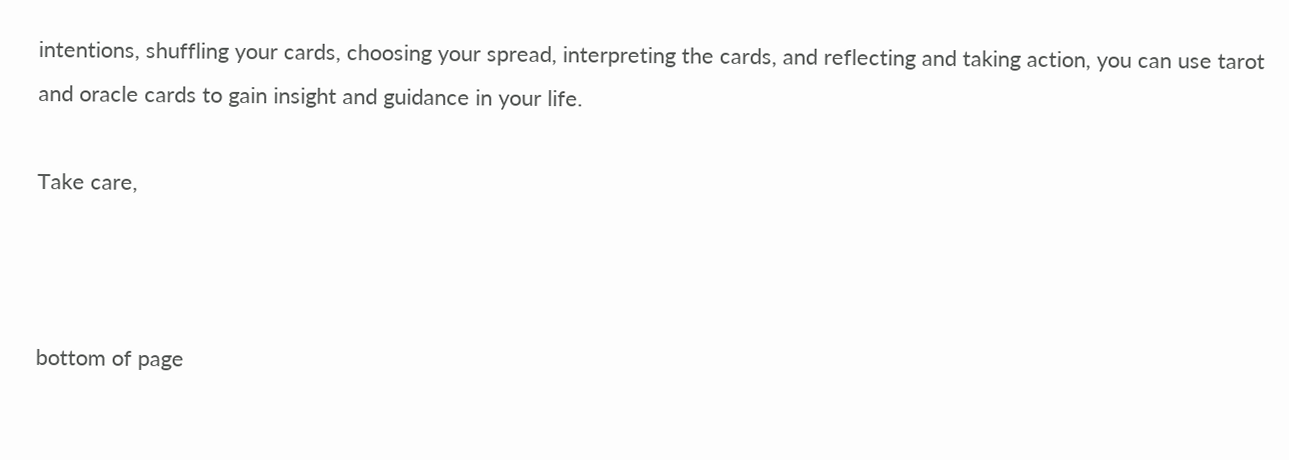intentions, shuffling your cards, choosing your spread, interpreting the cards, and reflecting and taking action, you can use tarot and oracle cards to gain insight and guidance in your life.

Take care,



bottom of page